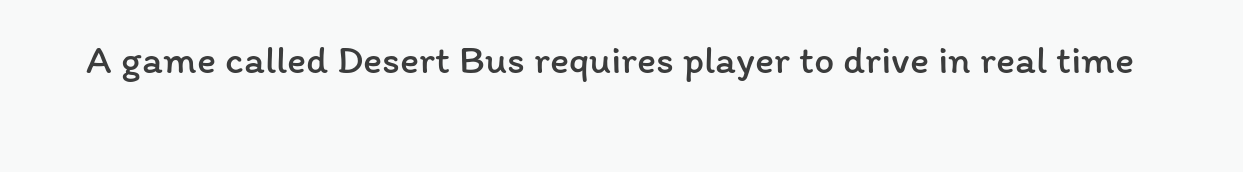A game called Desert Bus requires player to drive in real time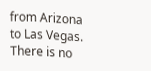from Arizona to Las Vegas. There is no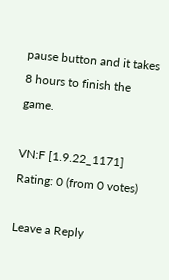pause button and it takes 8 hours to finish the game.

VN:F [1.9.22_1171]
Rating: 0 (from 0 votes)

Leave a Reply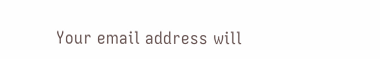Your email address will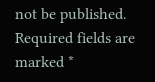not be published. Required fields are marked *